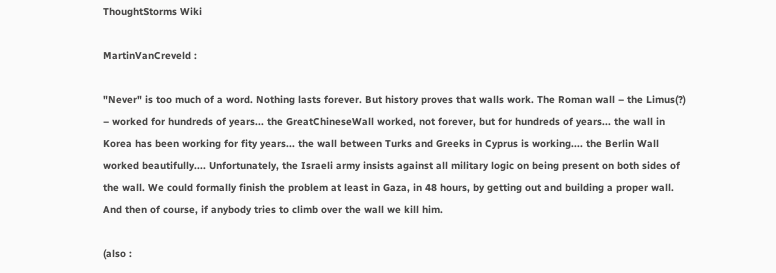ThoughtStorms Wiki

MartinVanCreveld :

"Never" is too much of a word. Nothing lasts forever. But history proves that walls work. The Roman wall – the Limus(?) – worked for hundreds of years... the GreatChineseWall worked, not forever, but for hundreds of years... the wall in Korea has been working for fity years... the wall between Turks and Greeks in Cyprus is working.... the Berlin Wall worked beautifully.... Unfortunately, the Israeli army insists against all military logic on being present on both sides of the wall. We could formally finish the problem at least in Gaza, in 48 hours, by getting out and building a proper wall. And then of course, if anybody tries to climb over the wall we kill him.

(also :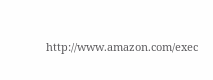http://www.amazon.com/exec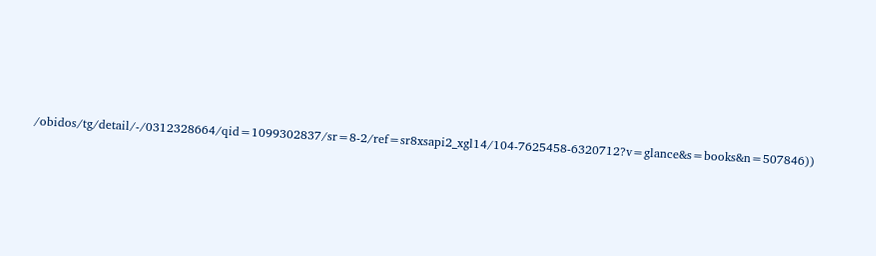/obidos/tg/detail/-/0312328664/qid=1099302837/sr=8-2/ref=sr8xsapi2_xgl14/104-7625458-6320712?v=glance&s=books&n=507846))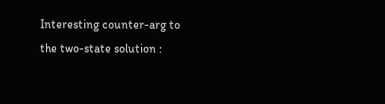Interesting counter-arg to the two-state solution :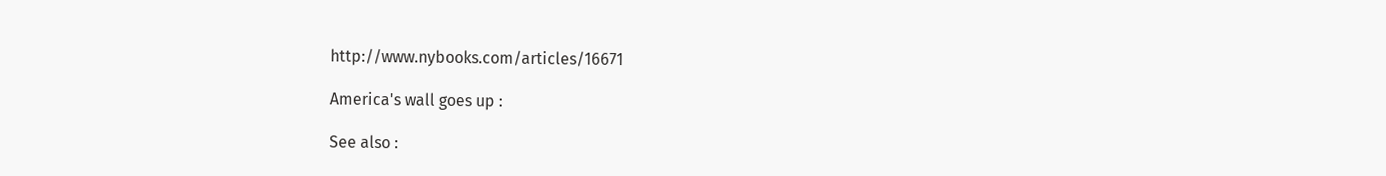http://www.nybooks.com/articles/16671

America's wall goes up :

See also :